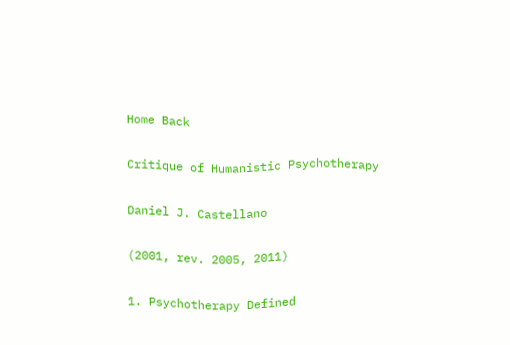Home Back

Critique of Humanistic Psychotherapy

Daniel J. Castellano

(2001, rev. 2005, 2011)

1. Psychotherapy Defined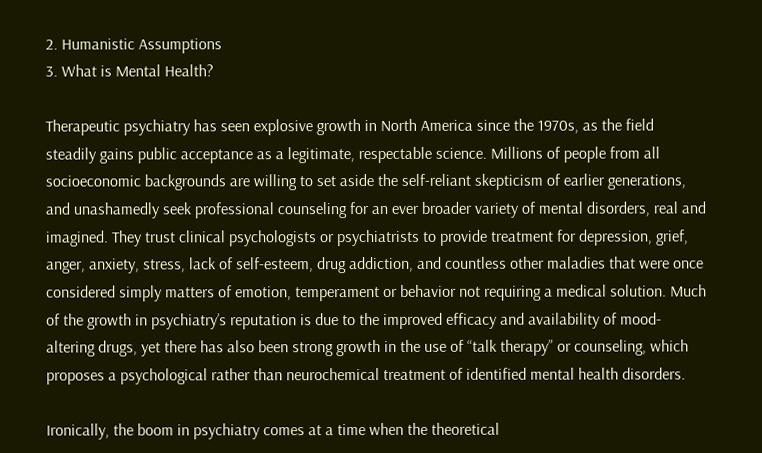2. Humanistic Assumptions
3. What is Mental Health?

Therapeutic psychiatry has seen explosive growth in North America since the 1970s, as the field steadily gains public acceptance as a legitimate, respectable science. Millions of people from all socioeconomic backgrounds are willing to set aside the self-reliant skepticism of earlier generations, and unashamedly seek professional counseling for an ever broader variety of mental disorders, real and imagined. They trust clinical psychologists or psychiatrists to provide treatment for depression, grief, anger, anxiety, stress, lack of self-esteem, drug addiction, and countless other maladies that were once considered simply matters of emotion, temperament or behavior not requiring a medical solution. Much of the growth in psychiatry’s reputation is due to the improved efficacy and availability of mood-altering drugs, yet there has also been strong growth in the use of “talk therapy” or counseling, which proposes a psychological rather than neurochemical treatment of identified mental health disorders.

Ironically, the boom in psychiatry comes at a time when the theoretical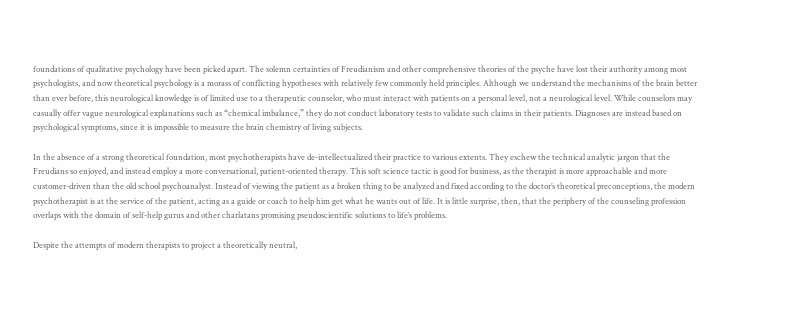foundations of qualitative psychology have been picked apart. The solemn certainties of Freudianism and other comprehensive theories of the psyche have lost their authority among most psychologists, and now theoretical psychology is a morass of conflicting hypotheses with relatively few commonly held principles. Although we understand the mechanisms of the brain better than ever before, this neurological knowledge is of limited use to a therapeutic counselor, who must interact with patients on a personal level, not a neurological level. While counselors may casually offer vague neurological explanations such as “chemical imbalance,” they do not conduct laboratory tests to validate such claims in their patients. Diagnoses are instead based on psychological symptoms, since it is impossible to measure the brain chemistry of living subjects.

In the absence of a strong theoretical foundation, most psychotherapists have de-intellectualized their practice to various extents. They eschew the technical analytic jargon that the Freudians so enjoyed, and instead employ a more conversational, patient-oriented therapy. This soft science tactic is good for business, as the therapist is more approachable and more customer-driven than the old school psychoanalyst. Instead of viewing the patient as a broken thing to be analyzed and fixed according to the doctor’s theoretical preconceptions, the modern psychotherapist is at the service of the patient, acting as a guide or coach to help him get what he wants out of life. It is little surprise, then, that the periphery of the counseling profession overlaps with the domain of self-help gurus and other charlatans promising pseudoscientific solutions to life’s problems.

Despite the attempts of modern therapists to project a theoretically neutral,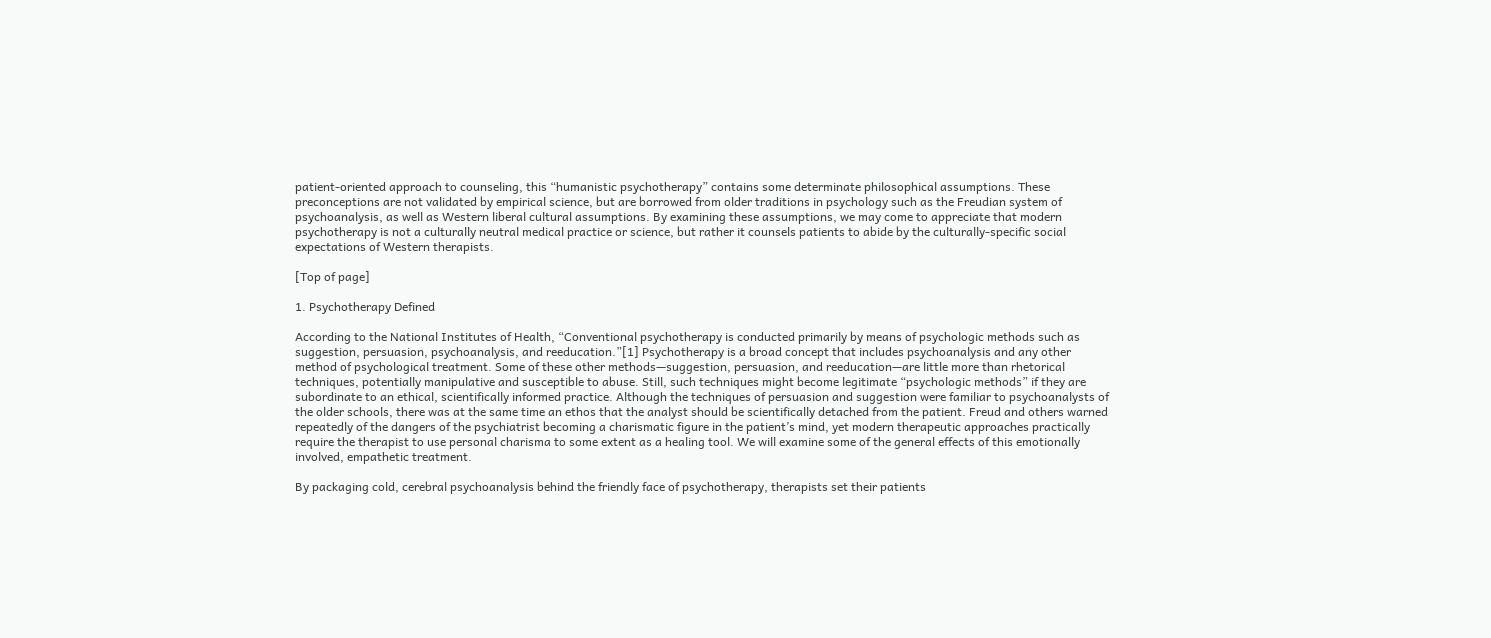patient-oriented approach to counseling, this “humanistic psychotherapy” contains some determinate philosophical assumptions. These preconceptions are not validated by empirical science, but are borrowed from older traditions in psychology such as the Freudian system of psychoanalysis, as well as Western liberal cultural assumptions. By examining these assumptions, we may come to appreciate that modern psychotherapy is not a culturally neutral medical practice or science, but rather it counsels patients to abide by the culturally-specific social expectations of Western therapists.

[Top of page]

1. Psychotherapy Defined

According to the National Institutes of Health, “Conventional psychotherapy is conducted primarily by means of psychologic methods such as suggestion, persuasion, psychoanalysis, and reeducation.”[1] Psychotherapy is a broad concept that includes psychoanalysis and any other method of psychological treatment. Some of these other methods—suggestion, persuasion, and reeducation—are little more than rhetorical techniques, potentially manipulative and susceptible to abuse. Still, such techniques might become legitimate “psychologic methods” if they are subordinate to an ethical, scientifically informed practice. Although the techniques of persuasion and suggestion were familiar to psychoanalysts of the older schools, there was at the same time an ethos that the analyst should be scientifically detached from the patient. Freud and others warned repeatedly of the dangers of the psychiatrist becoming a charismatic figure in the patient’s mind, yet modern therapeutic approaches practically require the therapist to use personal charisma to some extent as a healing tool. We will examine some of the general effects of this emotionally involved, empathetic treatment.

By packaging cold, cerebral psychoanalysis behind the friendly face of psychotherapy, therapists set their patients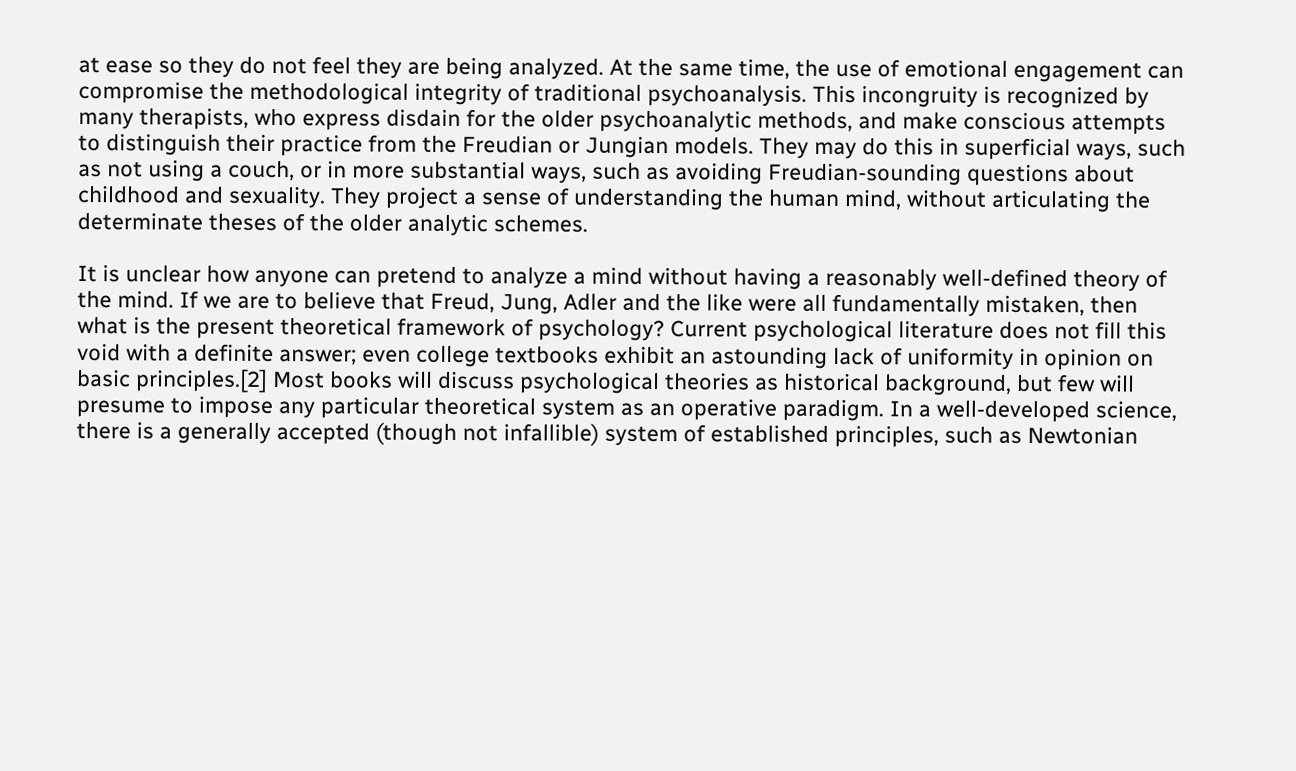at ease so they do not feel they are being analyzed. At the same time, the use of emotional engagement can compromise the methodological integrity of traditional psychoanalysis. This incongruity is recognized by many therapists, who express disdain for the older psychoanalytic methods, and make conscious attempts to distinguish their practice from the Freudian or Jungian models. They may do this in superficial ways, such as not using a couch, or in more substantial ways, such as avoiding Freudian-sounding questions about childhood and sexuality. They project a sense of understanding the human mind, without articulating the determinate theses of the older analytic schemes.

It is unclear how anyone can pretend to analyze a mind without having a reasonably well-defined theory of the mind. If we are to believe that Freud, Jung, Adler and the like were all fundamentally mistaken, then what is the present theoretical framework of psychology? Current psychological literature does not fill this void with a definite answer; even college textbooks exhibit an astounding lack of uniformity in opinion on basic principles.[2] Most books will discuss psychological theories as historical background, but few will presume to impose any particular theoretical system as an operative paradigm. In a well-developed science, there is a generally accepted (though not infallible) system of established principles, such as Newtonian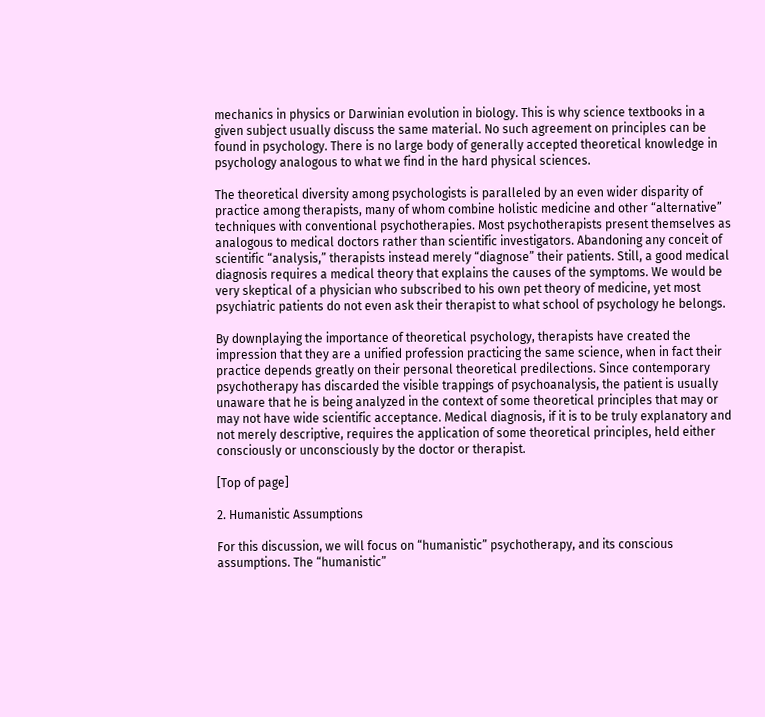mechanics in physics or Darwinian evolution in biology. This is why science textbooks in a given subject usually discuss the same material. No such agreement on principles can be found in psychology. There is no large body of generally accepted theoretical knowledge in psychology analogous to what we find in the hard physical sciences.

The theoretical diversity among psychologists is paralleled by an even wider disparity of practice among therapists, many of whom combine holistic medicine and other “alternative” techniques with conventional psychotherapies. Most psychotherapists present themselves as analogous to medical doctors rather than scientific investigators. Abandoning any conceit of scientific “analysis,” therapists instead merely “diagnose” their patients. Still, a good medical diagnosis requires a medical theory that explains the causes of the symptoms. We would be very skeptical of a physician who subscribed to his own pet theory of medicine, yet most psychiatric patients do not even ask their therapist to what school of psychology he belongs.

By downplaying the importance of theoretical psychology, therapists have created the impression that they are a unified profession practicing the same science, when in fact their practice depends greatly on their personal theoretical predilections. Since contemporary psychotherapy has discarded the visible trappings of psychoanalysis, the patient is usually unaware that he is being analyzed in the context of some theoretical principles that may or may not have wide scientific acceptance. Medical diagnosis, if it is to be truly explanatory and not merely descriptive, requires the application of some theoretical principles, held either consciously or unconsciously by the doctor or therapist.

[Top of page]

2. Humanistic Assumptions

For this discussion, we will focus on “humanistic” psychotherapy, and its conscious assumptions. The “humanistic”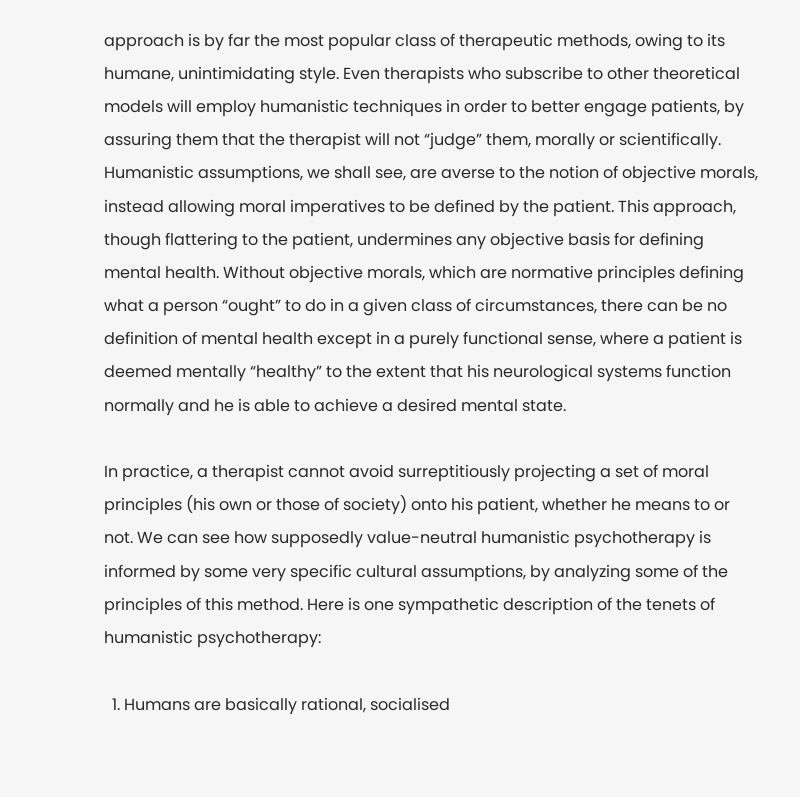approach is by far the most popular class of therapeutic methods, owing to its humane, unintimidating style. Even therapists who subscribe to other theoretical models will employ humanistic techniques in order to better engage patients, by assuring them that the therapist will not “judge” them, morally or scientifically. Humanistic assumptions, we shall see, are averse to the notion of objective morals, instead allowing moral imperatives to be defined by the patient. This approach, though flattering to the patient, undermines any objective basis for defining mental health. Without objective morals, which are normative principles defining what a person “ought” to do in a given class of circumstances, there can be no definition of mental health except in a purely functional sense, where a patient is deemed mentally “healthy” to the extent that his neurological systems function normally and he is able to achieve a desired mental state.

In practice, a therapist cannot avoid surreptitiously projecting a set of moral principles (his own or those of society) onto his patient, whether he means to or not. We can see how supposedly value-neutral humanistic psychotherapy is informed by some very specific cultural assumptions, by analyzing some of the principles of this method. Here is one sympathetic description of the tenets of humanistic psychotherapy:

  1. Humans are basically rational, socialised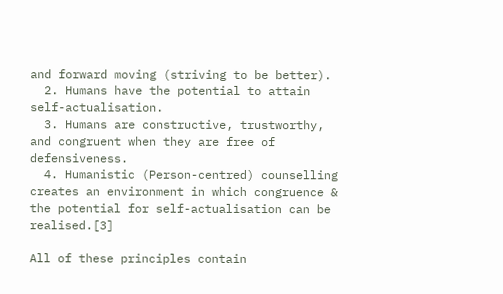and forward moving (striving to be better).
  2. Humans have the potential to attain self-actualisation.
  3. Humans are constructive, trustworthy, and congruent when they are free of defensiveness.
  4. Humanistic (Person-centred) counselling creates an environment in which congruence & the potential for self-actualisation can be realised.[3]

All of these principles contain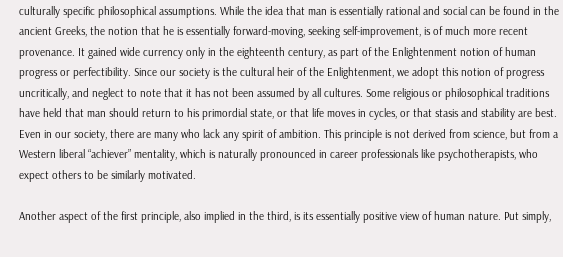culturally specific philosophical assumptions. While the idea that man is essentially rational and social can be found in the ancient Greeks, the notion that he is essentially forward-moving, seeking self-improvement, is of much more recent provenance. It gained wide currency only in the eighteenth century, as part of the Enlightenment notion of human progress or perfectibility. Since our society is the cultural heir of the Enlightenment, we adopt this notion of progress uncritically, and neglect to note that it has not been assumed by all cultures. Some religious or philosophical traditions have held that man should return to his primordial state, or that life moves in cycles, or that stasis and stability are best. Even in our society, there are many who lack any spirit of ambition. This principle is not derived from science, but from a Western liberal “achiever” mentality, which is naturally pronounced in career professionals like psychotherapists, who expect others to be similarly motivated.

Another aspect of the first principle, also implied in the third, is its essentially positive view of human nature. Put simply,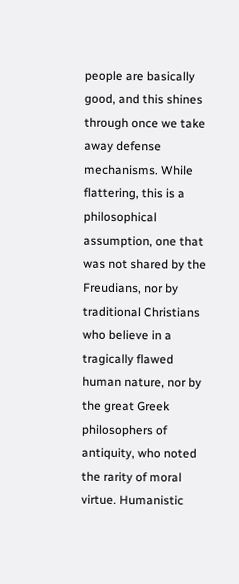people are basically good, and this shines through once we take away defense mechanisms. While flattering, this is a philosophical assumption, one that was not shared by the Freudians, nor by traditional Christians who believe in a tragically flawed human nature, nor by the great Greek philosophers of antiquity, who noted the rarity of moral virtue. Humanistic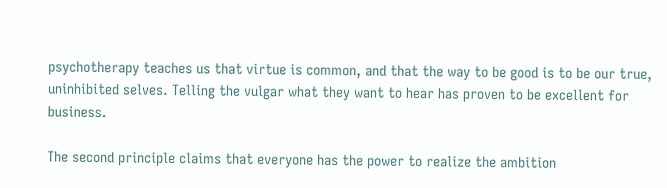psychotherapy teaches us that virtue is common, and that the way to be good is to be our true, uninhibited selves. Telling the vulgar what they want to hear has proven to be excellent for business.

The second principle claims that everyone has the power to realize the ambition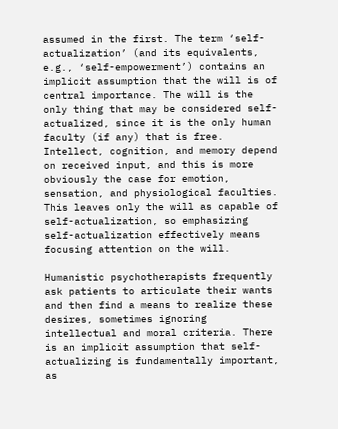assumed in the first. The term ‘self-actualization’ (and its equivalents, e.g., ‘self-empowerment’) contains an implicit assumption that the will is of central importance. The will is the only thing that may be considered self-actualized, since it is the only human faculty (if any) that is free. Intellect, cognition, and memory depend on received input, and this is more obviously the case for emotion, sensation, and physiological faculties. This leaves only the will as capable of self-actualization, so emphasizing self-actualization effectively means focusing attention on the will.

Humanistic psychotherapists frequently ask patients to articulate their wants and then find a means to realize these desires, sometimes ignoring intellectual and moral criteria. There is an implicit assumption that self-actualizing is fundamentally important, as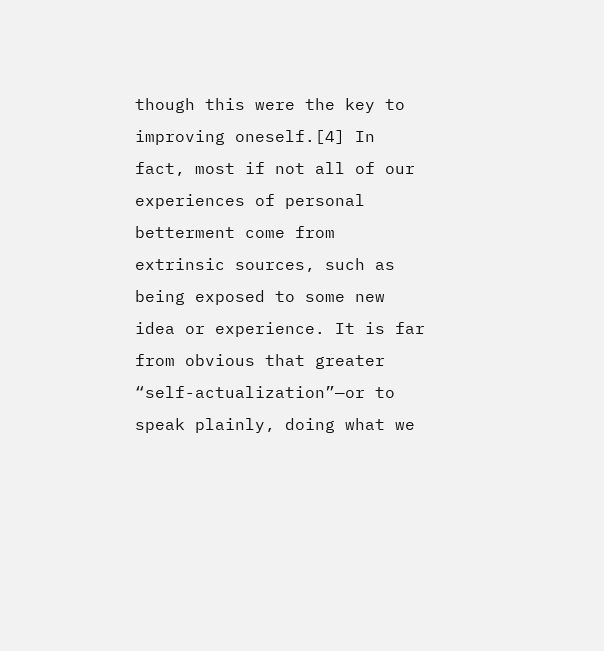though this were the key to improving oneself.[4] In fact, most if not all of our experiences of personal betterment come from extrinsic sources, such as being exposed to some new idea or experience. It is far from obvious that greater “self-actualization”—or to speak plainly, doing what we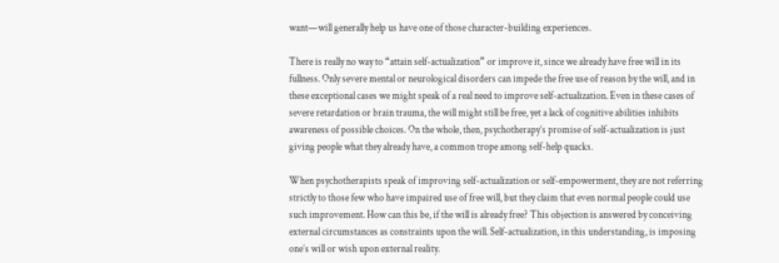want—will generally help us have one of those character-building experiences.

There is really no way to “attain self-actualization” or improve it, since we already have free will in its fullness. Only severe mental or neurological disorders can impede the free use of reason by the will, and in these exceptional cases we might speak of a real need to improve self-actualization. Even in these cases of severe retardation or brain trauma, the will might still be free, yet a lack of cognitive abilities inhibits awareness of possible choices. On the whole, then, psychotherapy’s promise of self-actualization is just giving people what they already have, a common trope among self-help quacks.

When psychotherapists speak of improving self-actualization or self-empowerment, they are not referring strictly to those few who have impaired use of free will, but they claim that even normal people could use such improvement. How can this be, if the will is already free? This objection is answered by conceiving external circumstances as constraints upon the will. Self-actualization, in this understanding, is imposing one’s will or wish upon external reality.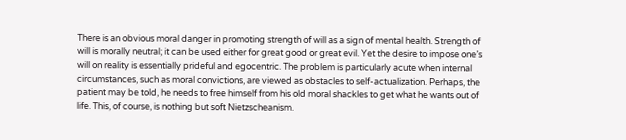There is an obvious moral danger in promoting strength of will as a sign of mental health. Strength of will is morally neutral; it can be used either for great good or great evil. Yet the desire to impose one’s will on reality is essentially prideful and egocentric. The problem is particularly acute when internal circumstances, such as moral convictions, are viewed as obstacles to self-actualization. Perhaps, the patient may be told, he needs to free himself from his old moral shackles to get what he wants out of life. This, of course, is nothing but soft Nietzscheanism.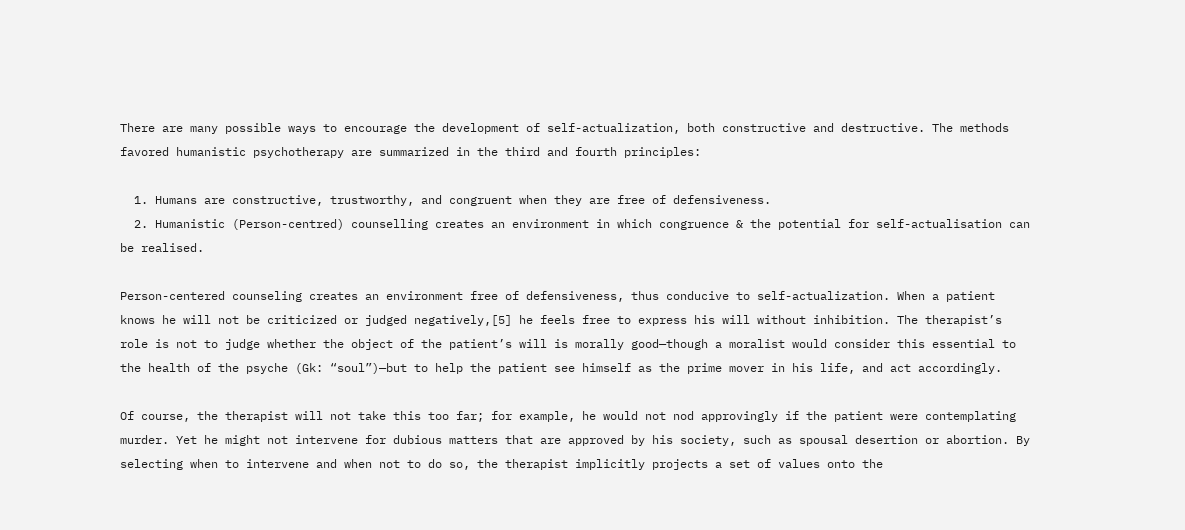There are many possible ways to encourage the development of self-actualization, both constructive and destructive. The methods favored humanistic psychotherapy are summarized in the third and fourth principles:

  1. Humans are constructive, trustworthy, and congruent when they are free of defensiveness.
  2. Humanistic (Person-centred) counselling creates an environment in which congruence & the potential for self-actualisation can be realised.

Person-centered counseling creates an environment free of defensiveness, thus conducive to self-actualization. When a patient knows he will not be criticized or judged negatively,[5] he feels free to express his will without inhibition. The therapist’s role is not to judge whether the object of the patient’s will is morally good—though a moralist would consider this essential to the health of the psyche (Gk: “soul”)—but to help the patient see himself as the prime mover in his life, and act accordingly.

Of course, the therapist will not take this too far; for example, he would not nod approvingly if the patient were contemplating murder. Yet he might not intervene for dubious matters that are approved by his society, such as spousal desertion or abortion. By selecting when to intervene and when not to do so, the therapist implicitly projects a set of values onto the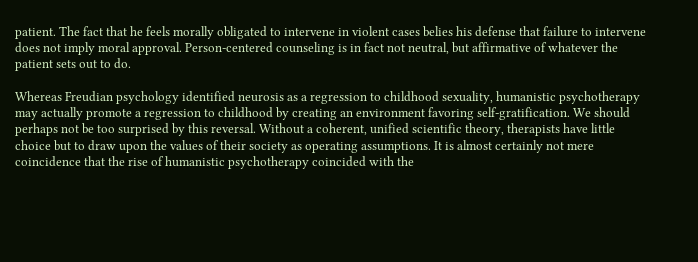patient. The fact that he feels morally obligated to intervene in violent cases belies his defense that failure to intervene does not imply moral approval. Person-centered counseling is in fact not neutral, but affirmative of whatever the patient sets out to do.

Whereas Freudian psychology identified neurosis as a regression to childhood sexuality, humanistic psychotherapy may actually promote a regression to childhood by creating an environment favoring self-gratification. We should perhaps not be too surprised by this reversal. Without a coherent, unified scientific theory, therapists have little choice but to draw upon the values of their society as operating assumptions. It is almost certainly not mere coincidence that the rise of humanistic psychotherapy coincided with the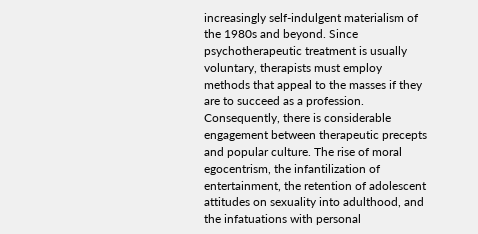increasingly self-indulgent materialism of the 1980s and beyond. Since psychotherapeutic treatment is usually voluntary, therapists must employ methods that appeal to the masses if they are to succeed as a profession. Consequently, there is considerable engagement between therapeutic precepts and popular culture. The rise of moral egocentrism, the infantilization of entertainment, the retention of adolescent attitudes on sexuality into adulthood, and the infatuations with personal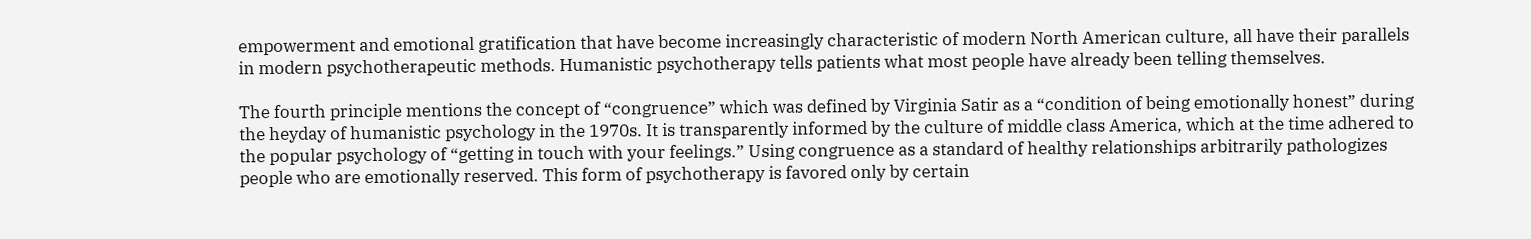empowerment and emotional gratification that have become increasingly characteristic of modern North American culture, all have their parallels in modern psychotherapeutic methods. Humanistic psychotherapy tells patients what most people have already been telling themselves.

The fourth principle mentions the concept of “congruence” which was defined by Virginia Satir as a “condition of being emotionally honest” during the heyday of humanistic psychology in the 1970s. It is transparently informed by the culture of middle class America, which at the time adhered to the popular psychology of “getting in touch with your feelings.” Using congruence as a standard of healthy relationships arbitrarily pathologizes people who are emotionally reserved. This form of psychotherapy is favored only by certain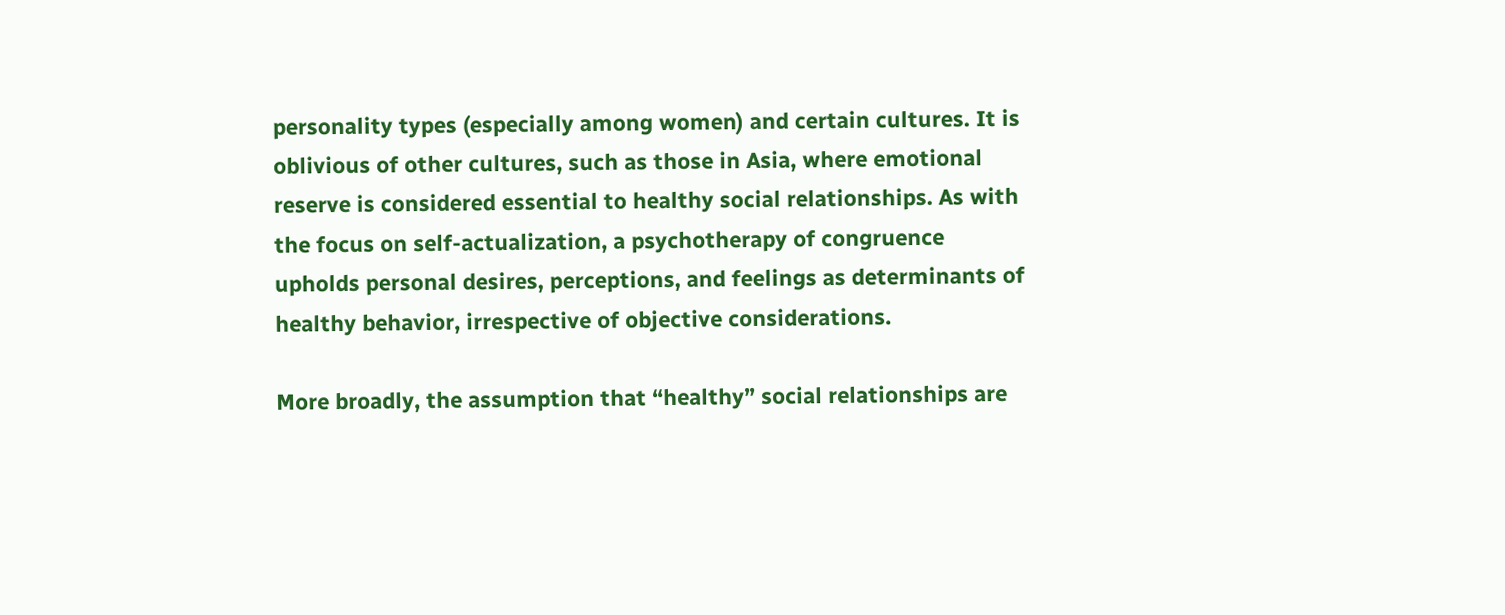personality types (especially among women) and certain cultures. It is oblivious of other cultures, such as those in Asia, where emotional reserve is considered essential to healthy social relationships. As with the focus on self-actualization, a psychotherapy of congruence upholds personal desires, perceptions, and feelings as determinants of healthy behavior, irrespective of objective considerations.

More broadly, the assumption that “healthy” social relationships are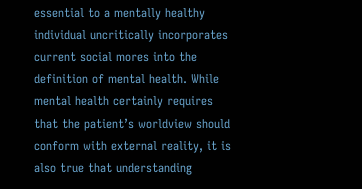essential to a mentally healthy individual uncritically incorporates current social mores into the definition of mental health. While mental health certainly requires that the patient’s worldview should conform with external reality, it is also true that understanding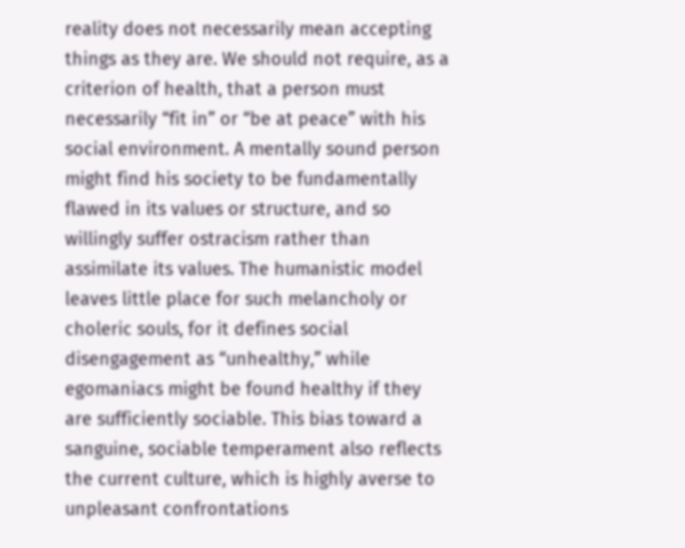reality does not necessarily mean accepting things as they are. We should not require, as a criterion of health, that a person must necessarily “fit in” or “be at peace” with his social environment. A mentally sound person might find his society to be fundamentally flawed in its values or structure, and so willingly suffer ostracism rather than assimilate its values. The humanistic model leaves little place for such melancholy or choleric souls, for it defines social disengagement as “unhealthy,” while egomaniacs might be found healthy if they are sufficiently sociable. This bias toward a sanguine, sociable temperament also reflects the current culture, which is highly averse to unpleasant confrontations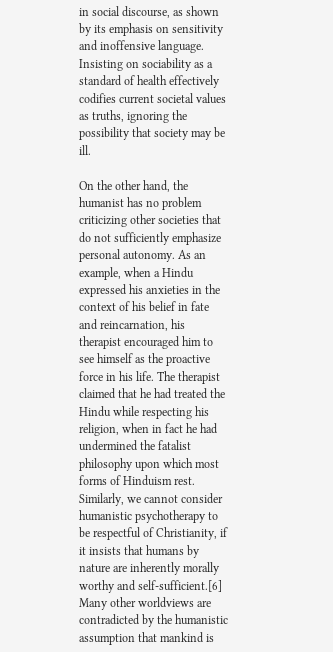in social discourse, as shown by its emphasis on sensitivity and inoffensive language. Insisting on sociability as a standard of health effectively codifies current societal values as truths, ignoring the possibility that society may be ill.

On the other hand, the humanist has no problem criticizing other societies that do not sufficiently emphasize personal autonomy. As an example, when a Hindu expressed his anxieties in the context of his belief in fate and reincarnation, his therapist encouraged him to see himself as the proactive force in his life. The therapist claimed that he had treated the Hindu while respecting his religion, when in fact he had undermined the fatalist philosophy upon which most forms of Hinduism rest. Similarly, we cannot consider humanistic psychotherapy to be respectful of Christianity, if it insists that humans by nature are inherently morally worthy and self-sufficient.[6] Many other worldviews are contradicted by the humanistic assumption that mankind is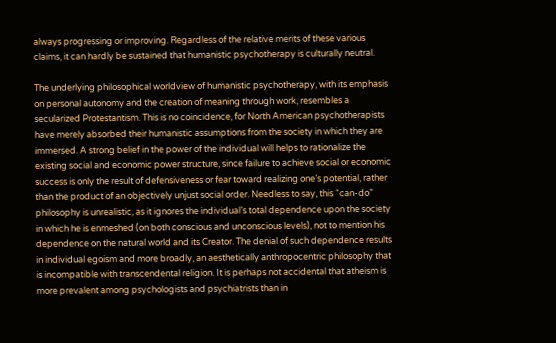always progressing or improving. Regardless of the relative merits of these various claims, it can hardly be sustained that humanistic psychotherapy is culturally neutral.

The underlying philosophical worldview of humanistic psychotherapy, with its emphasis on personal autonomy and the creation of meaning through work, resembles a secularized Protestantism. This is no coincidence, for North American psychotherapists have merely absorbed their humanistic assumptions from the society in which they are immersed. A strong belief in the power of the individual will helps to rationalize the existing social and economic power structure, since failure to achieve social or economic success is only the result of defensiveness or fear toward realizing one’s potential, rather than the product of an objectively unjust social order. Needless to say, this “can-do” philosophy is unrealistic, as it ignores the individual’s total dependence upon the society in which he is enmeshed (on both conscious and unconscious levels), not to mention his dependence on the natural world and its Creator. The denial of such dependence results in individual egoism and more broadly, an aesthetically anthropocentric philosophy that is incompatible with transcendental religion. It is perhaps not accidental that atheism is more prevalent among psychologists and psychiatrists than in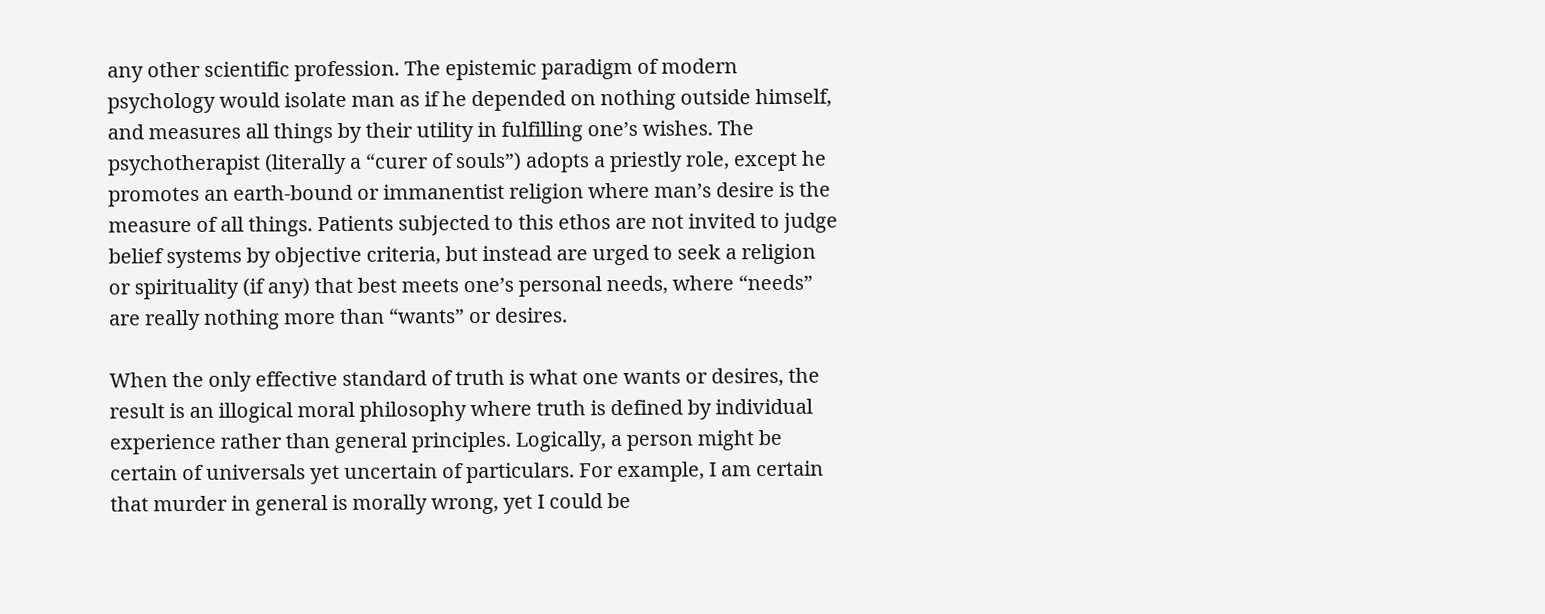any other scientific profession. The epistemic paradigm of modern psychology would isolate man as if he depended on nothing outside himself, and measures all things by their utility in fulfilling one’s wishes. The psychotherapist (literally a “curer of souls”) adopts a priestly role, except he promotes an earth-bound or immanentist religion where man’s desire is the measure of all things. Patients subjected to this ethos are not invited to judge belief systems by objective criteria, but instead are urged to seek a religion or spirituality (if any) that best meets one’s personal needs, where “needs” are really nothing more than “wants” or desires.

When the only effective standard of truth is what one wants or desires, the result is an illogical moral philosophy where truth is defined by individual experience rather than general principles. Logically, a person might be certain of universals yet uncertain of particulars. For example, I am certain that murder in general is morally wrong, yet I could be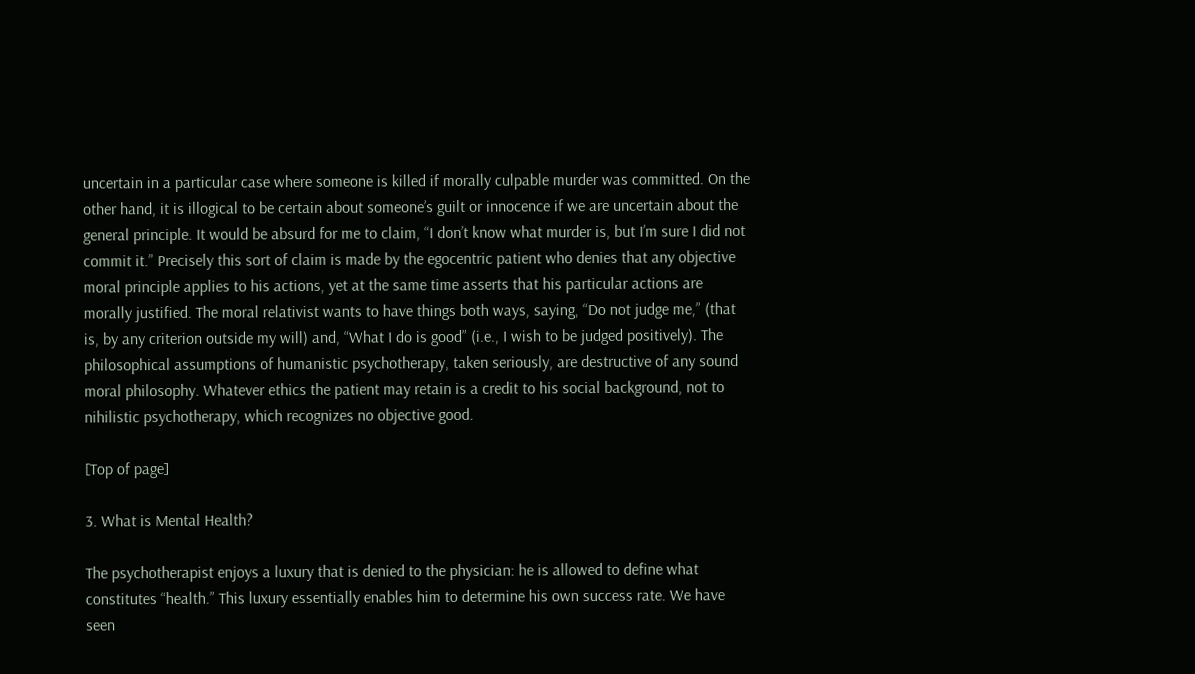uncertain in a particular case where someone is killed if morally culpable murder was committed. On the other hand, it is illogical to be certain about someone’s guilt or innocence if we are uncertain about the general principle. It would be absurd for me to claim, “I don’t know what murder is, but I’m sure I did not commit it.” Precisely this sort of claim is made by the egocentric patient who denies that any objective moral principle applies to his actions, yet at the same time asserts that his particular actions are morally justified. The moral relativist wants to have things both ways, saying, “Do not judge me,” (that is, by any criterion outside my will) and, “What I do is good” (i.e., I wish to be judged positively). The philosophical assumptions of humanistic psychotherapy, taken seriously, are destructive of any sound moral philosophy. Whatever ethics the patient may retain is a credit to his social background, not to nihilistic psychotherapy, which recognizes no objective good.

[Top of page]

3. What is Mental Health?

The psychotherapist enjoys a luxury that is denied to the physician: he is allowed to define what constitutes “health.” This luxury essentially enables him to determine his own success rate. We have seen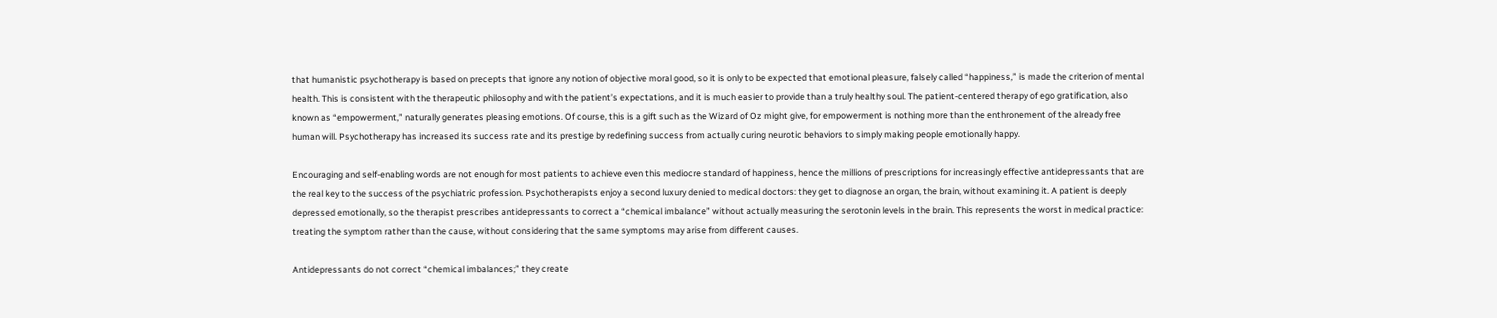that humanistic psychotherapy is based on precepts that ignore any notion of objective moral good, so it is only to be expected that emotional pleasure, falsely called “happiness,” is made the criterion of mental health. This is consistent with the therapeutic philosophy and with the patient’s expectations, and it is much easier to provide than a truly healthy soul. The patient-centered therapy of ego gratification, also known as “empowerment,” naturally generates pleasing emotions. Of course, this is a gift such as the Wizard of Oz might give, for empowerment is nothing more than the enthronement of the already free human will. Psychotherapy has increased its success rate and its prestige by redefining success from actually curing neurotic behaviors to simply making people emotionally happy.

Encouraging and self-enabling words are not enough for most patients to achieve even this mediocre standard of happiness, hence the millions of prescriptions for increasingly effective antidepressants that are the real key to the success of the psychiatric profession. Psychotherapists enjoy a second luxury denied to medical doctors: they get to diagnose an organ, the brain, without examining it. A patient is deeply depressed emotionally, so the therapist prescribes antidepressants to correct a “chemical imbalance” without actually measuring the serotonin levels in the brain. This represents the worst in medical practice: treating the symptom rather than the cause, without considering that the same symptoms may arise from different causes.

Antidepressants do not correct “chemical imbalances;” they create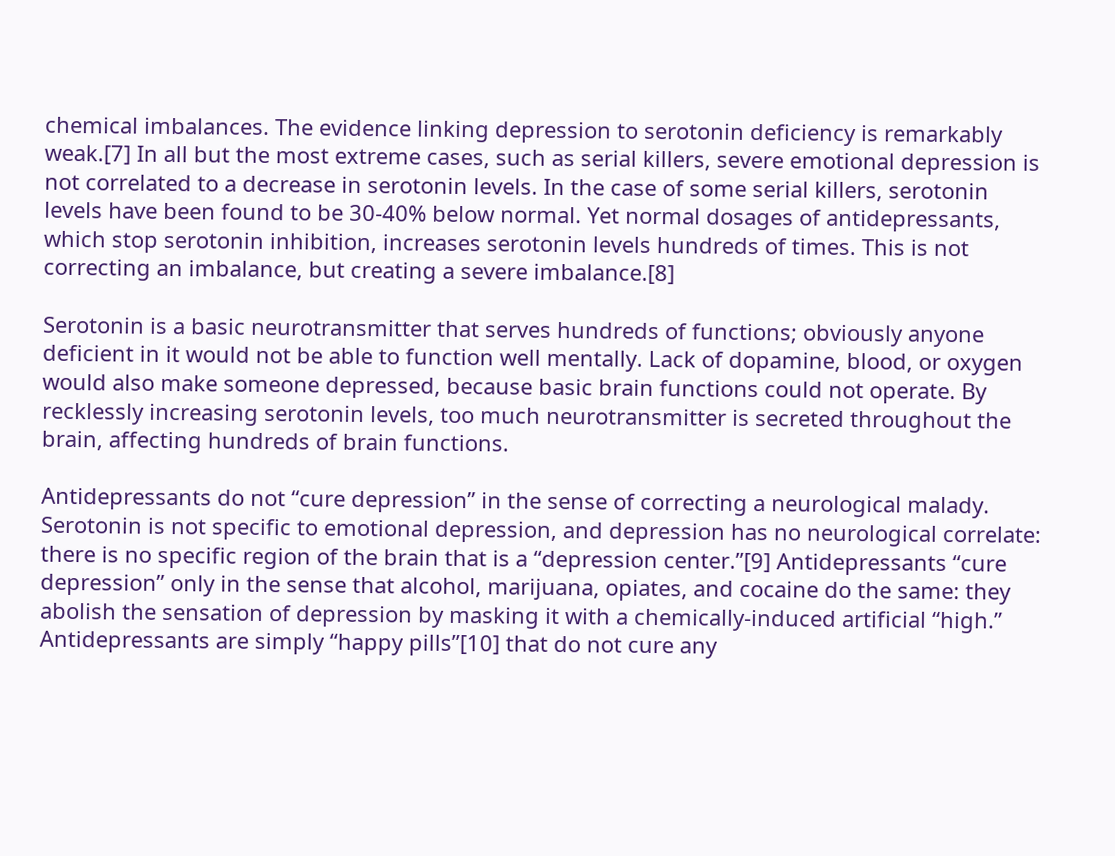chemical imbalances. The evidence linking depression to serotonin deficiency is remarkably weak.[7] In all but the most extreme cases, such as serial killers, severe emotional depression is not correlated to a decrease in serotonin levels. In the case of some serial killers, serotonin levels have been found to be 30-40% below normal. Yet normal dosages of antidepressants, which stop serotonin inhibition, increases serotonin levels hundreds of times. This is not correcting an imbalance, but creating a severe imbalance.[8]

Serotonin is a basic neurotransmitter that serves hundreds of functions; obviously anyone deficient in it would not be able to function well mentally. Lack of dopamine, blood, or oxygen would also make someone depressed, because basic brain functions could not operate. By recklessly increasing serotonin levels, too much neurotransmitter is secreted throughout the brain, affecting hundreds of brain functions.

Antidepressants do not “cure depression” in the sense of correcting a neurological malady. Serotonin is not specific to emotional depression, and depression has no neurological correlate: there is no specific region of the brain that is a “depression center.”[9] Antidepressants “cure depression” only in the sense that alcohol, marijuana, opiates, and cocaine do the same: they abolish the sensation of depression by masking it with a chemically-induced artificial “high.” Antidepressants are simply “happy pills”[10] that do not cure any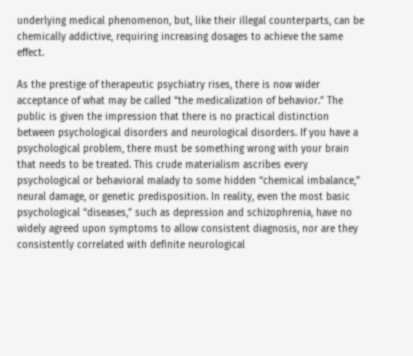underlying medical phenomenon, but, like their illegal counterparts, can be chemically addictive, requiring increasing dosages to achieve the same effect.

As the prestige of therapeutic psychiatry rises, there is now wider acceptance of what may be called “the medicalization of behavior.” The public is given the impression that there is no practical distinction between psychological disorders and neurological disorders. If you have a psychological problem, there must be something wrong with your brain that needs to be treated. This crude materialism ascribes every psychological or behavioral malady to some hidden “chemical imbalance,” neural damage, or genetic predisposition. In reality, even the most basic psychological “diseases,” such as depression and schizophrenia, have no widely agreed upon symptoms to allow consistent diagnosis, nor are they consistently correlated with definite neurological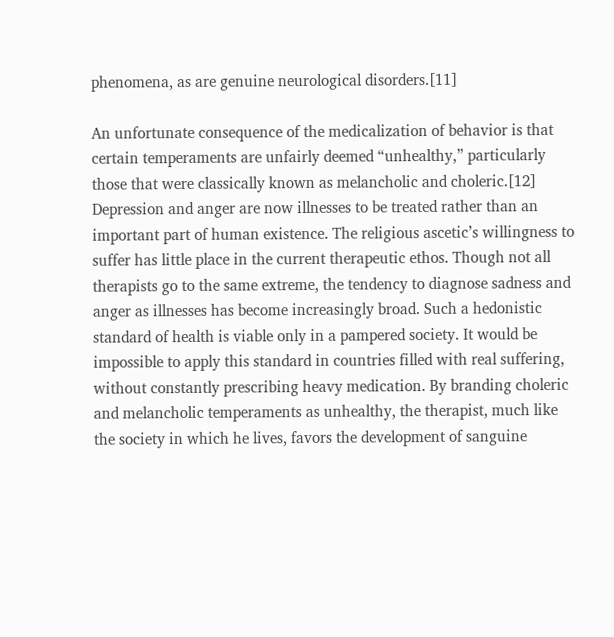phenomena, as are genuine neurological disorders.[11]

An unfortunate consequence of the medicalization of behavior is that certain temperaments are unfairly deemed “unhealthy,” particularly those that were classically known as melancholic and choleric.[12] Depression and anger are now illnesses to be treated rather than an important part of human existence. The religious ascetic’s willingness to suffer has little place in the current therapeutic ethos. Though not all therapists go to the same extreme, the tendency to diagnose sadness and anger as illnesses has become increasingly broad. Such a hedonistic standard of health is viable only in a pampered society. It would be impossible to apply this standard in countries filled with real suffering, without constantly prescribing heavy medication. By branding choleric and melancholic temperaments as unhealthy, the therapist, much like the society in which he lives, favors the development of sanguine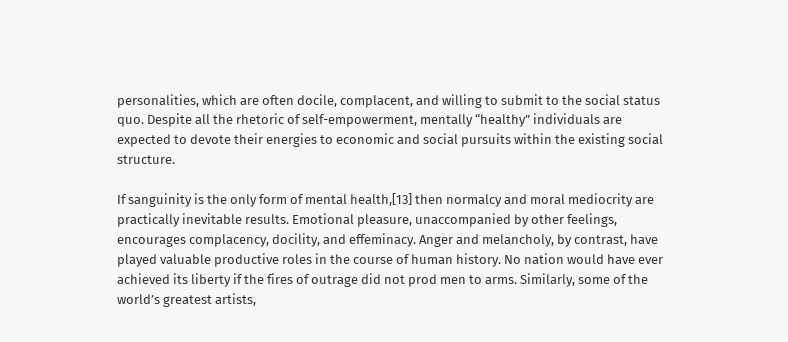personalities, which are often docile, complacent, and willing to submit to the social status quo. Despite all the rhetoric of self-empowerment, mentally “healthy” individuals are expected to devote their energies to economic and social pursuits within the existing social structure.

If sanguinity is the only form of mental health,[13] then normalcy and moral mediocrity are practically inevitable results. Emotional pleasure, unaccompanied by other feelings, encourages complacency, docility, and effeminacy. Anger and melancholy, by contrast, have played valuable productive roles in the course of human history. No nation would have ever achieved its liberty if the fires of outrage did not prod men to arms. Similarly, some of the world’s greatest artists,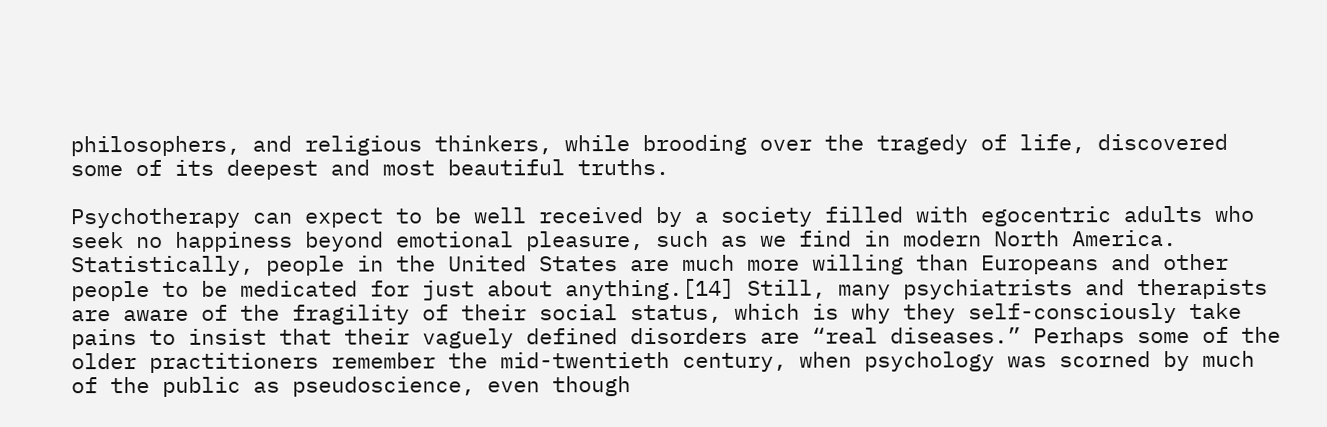philosophers, and religious thinkers, while brooding over the tragedy of life, discovered some of its deepest and most beautiful truths.

Psychotherapy can expect to be well received by a society filled with egocentric adults who seek no happiness beyond emotional pleasure, such as we find in modern North America. Statistically, people in the United States are much more willing than Europeans and other people to be medicated for just about anything.[14] Still, many psychiatrists and therapists are aware of the fragility of their social status, which is why they self-consciously take pains to insist that their vaguely defined disorders are “real diseases.” Perhaps some of the older practitioners remember the mid-twentieth century, when psychology was scorned by much of the public as pseudoscience, even though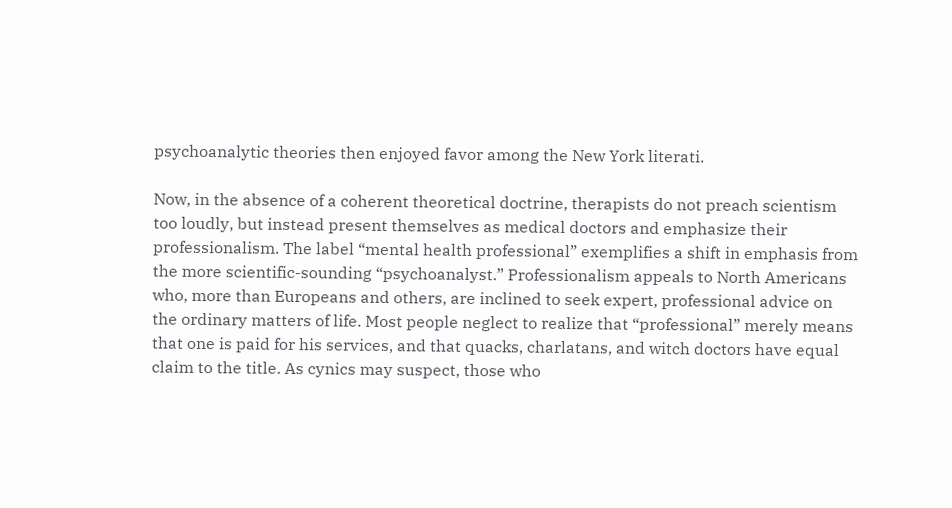psychoanalytic theories then enjoyed favor among the New York literati.

Now, in the absence of a coherent theoretical doctrine, therapists do not preach scientism too loudly, but instead present themselves as medical doctors and emphasize their professionalism. The label “mental health professional” exemplifies a shift in emphasis from the more scientific-sounding “psychoanalyst.” Professionalism appeals to North Americans who, more than Europeans and others, are inclined to seek expert, professional advice on the ordinary matters of life. Most people neglect to realize that “professional” merely means that one is paid for his services, and that quacks, charlatans, and witch doctors have equal claim to the title. As cynics may suspect, those who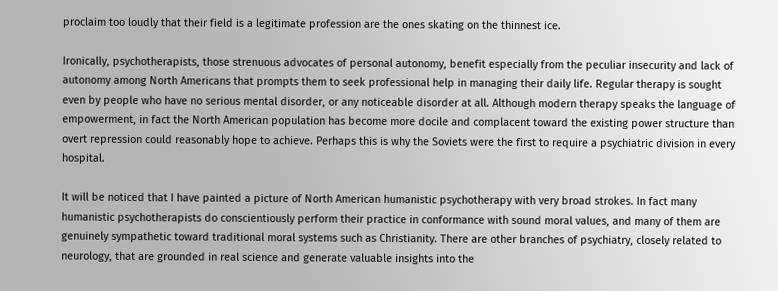proclaim too loudly that their field is a legitimate profession are the ones skating on the thinnest ice.

Ironically, psychotherapists, those strenuous advocates of personal autonomy, benefit especially from the peculiar insecurity and lack of autonomy among North Americans that prompts them to seek professional help in managing their daily life. Regular therapy is sought even by people who have no serious mental disorder, or any noticeable disorder at all. Although modern therapy speaks the language of empowerment, in fact the North American population has become more docile and complacent toward the existing power structure than overt repression could reasonably hope to achieve. Perhaps this is why the Soviets were the first to require a psychiatric division in every hospital.

It will be noticed that I have painted a picture of North American humanistic psychotherapy with very broad strokes. In fact many humanistic psychotherapists do conscientiously perform their practice in conformance with sound moral values, and many of them are genuinely sympathetic toward traditional moral systems such as Christianity. There are other branches of psychiatry, closely related to neurology, that are grounded in real science and generate valuable insights into the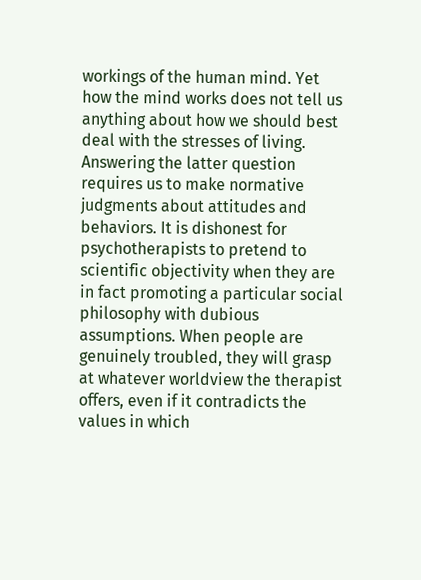workings of the human mind. Yet how the mind works does not tell us anything about how we should best deal with the stresses of living. Answering the latter question requires us to make normative judgments about attitudes and behaviors. It is dishonest for psychotherapists to pretend to scientific objectivity when they are in fact promoting a particular social philosophy with dubious assumptions. When people are genuinely troubled, they will grasp at whatever worldview the therapist offers, even if it contradicts the values in which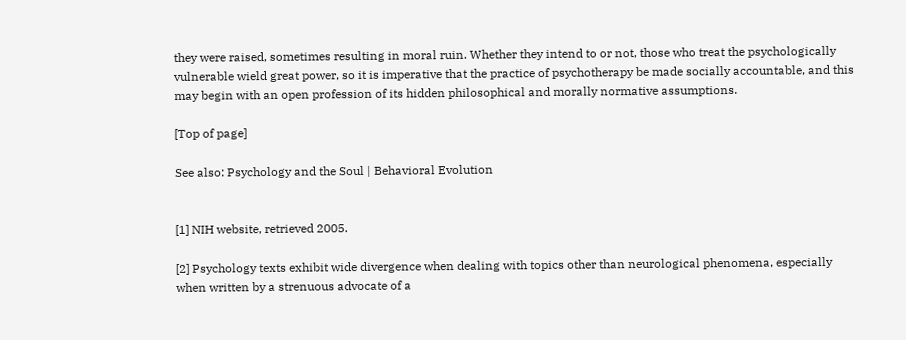they were raised, sometimes resulting in moral ruin. Whether they intend to or not, those who treat the psychologically vulnerable wield great power, so it is imperative that the practice of psychotherapy be made socially accountable, and this may begin with an open profession of its hidden philosophical and morally normative assumptions.

[Top of page]

See also: Psychology and the Soul | Behavioral Evolution


[1] NIH website, retrieved 2005.

[2] Psychology texts exhibit wide divergence when dealing with topics other than neurological phenomena, especially when written by a strenuous advocate of a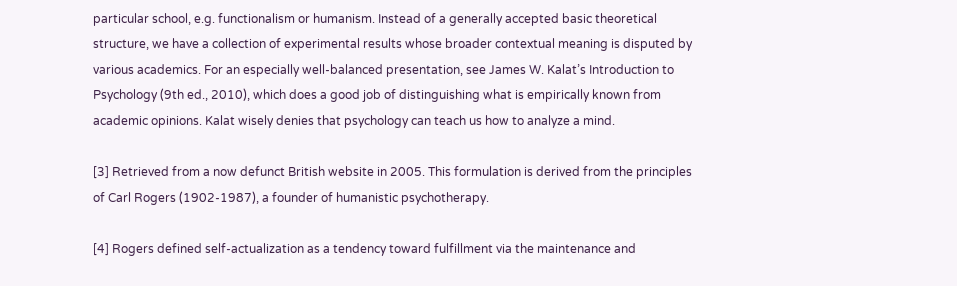particular school, e.g. functionalism or humanism. Instead of a generally accepted basic theoretical structure, we have a collection of experimental results whose broader contextual meaning is disputed by various academics. For an especially well-balanced presentation, see James W. Kalat’s Introduction to Psychology (9th ed., 2010), which does a good job of distinguishing what is empirically known from academic opinions. Kalat wisely denies that psychology can teach us how to analyze a mind.

[3] Retrieved from a now defunct British website in 2005. This formulation is derived from the principles of Carl Rogers (1902-1987), a founder of humanistic psychotherapy.

[4] Rogers defined self-actualization as a tendency toward fulfillment via the maintenance and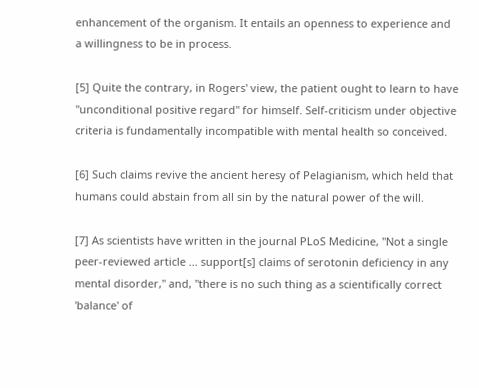enhancement of the organism. It entails an openness to experience and a willingness to be in process.

[5] Quite the contrary, in Rogers' view, the patient ought to learn to have "unconditional positive regard" for himself. Self-criticism under objective criteria is fundamentally incompatible with mental health so conceived.

[6] Such claims revive the ancient heresy of Pelagianism, which held that humans could abstain from all sin by the natural power of the will.

[7] As scientists have written in the journal PLoS Medicine, "Not a single peer-reviewed article ... support[s] claims of serotonin deficiency in any mental disorder," and, "there is no such thing as a scientifically correct 'balance' of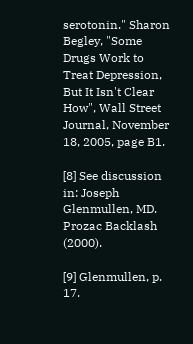serotonin." Sharon Begley, "Some Drugs Work to Treat Depression, But It Isn't Clear How", Wall Street Journal, November 18, 2005, page B1.

[8] See discussion in: Joseph Glenmullen, MD. Prozac Backlash (2000).

[9] Glenmullen, p. 17.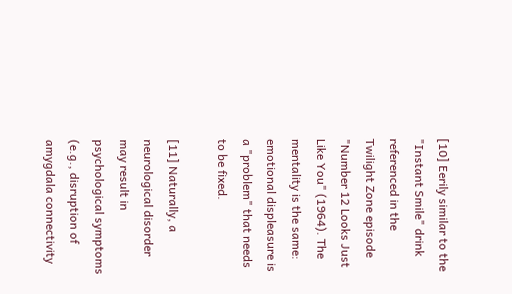[10] Eerily similar to the "Instant Smile" drink referenced in the Twilight Zone episode "Number 12 Looks Just Like You" (1964). The mentality is the same: emotional displeasure is a "problem" that needs to be fixed.

[11] Naturally, a neurological disorder may result in psychological symptoms (e.g., disruption of amygdala connectivity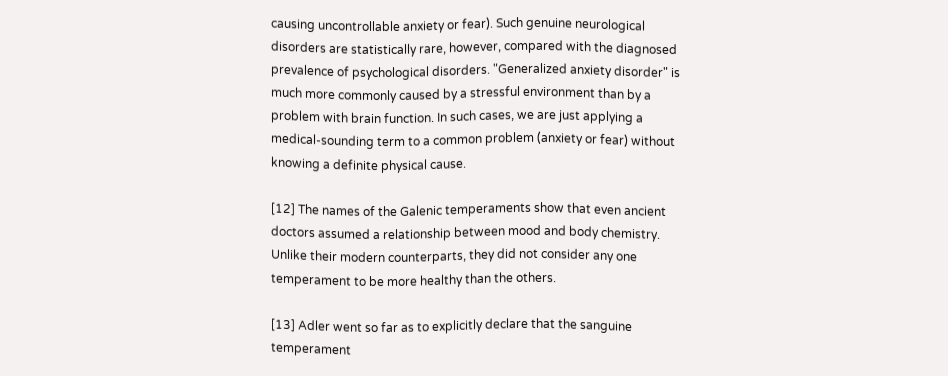causing uncontrollable anxiety or fear). Such genuine neurological disorders are statistically rare, however, compared with the diagnosed prevalence of psychological disorders. "Generalized anxiety disorder" is much more commonly caused by a stressful environment than by a problem with brain function. In such cases, we are just applying a medical-sounding term to a common problem (anxiety or fear) without knowing a definite physical cause.

[12] The names of the Galenic temperaments show that even ancient doctors assumed a relationship between mood and body chemistry. Unlike their modern counterparts, they did not consider any one temperament to be more healthy than the others.

[13] Adler went so far as to explicitly declare that the sanguine temperament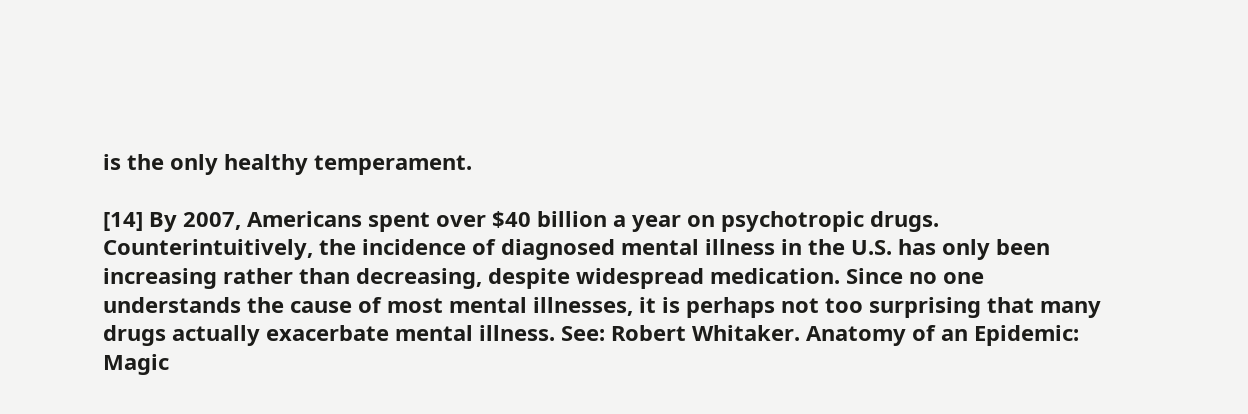is the only healthy temperament.

[14] By 2007, Americans spent over $40 billion a year on psychotropic drugs. Counterintuitively, the incidence of diagnosed mental illness in the U.S. has only been increasing rather than decreasing, despite widespread medication. Since no one understands the cause of most mental illnesses, it is perhaps not too surprising that many drugs actually exacerbate mental illness. See: Robert Whitaker. Anatomy of an Epidemic: Magic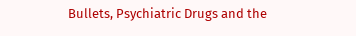Bullets, Psychiatric Drugs and the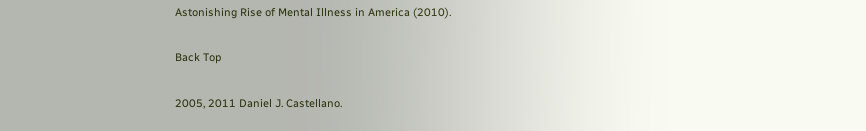Astonishing Rise of Mental Illness in America (2010).

Back Top

2005, 2011 Daniel J. Castellano.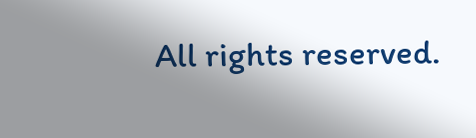All rights reserved.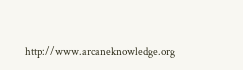http://www.arcaneknowledge.org